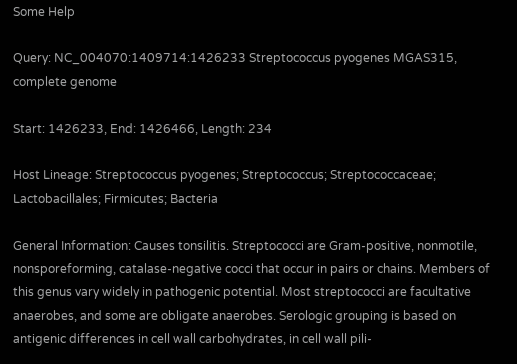Some Help

Query: NC_004070:1409714:1426233 Streptococcus pyogenes MGAS315, complete genome

Start: 1426233, End: 1426466, Length: 234

Host Lineage: Streptococcus pyogenes; Streptococcus; Streptococcaceae; Lactobacillales; Firmicutes; Bacteria

General Information: Causes tonsilitis. Streptococci are Gram-positive, nonmotile, nonsporeforming, catalase-negative cocci that occur in pairs or chains. Members of this genus vary widely in pathogenic potential. Most streptococci are facultative anaerobes, and some are obligate anaerobes. Serologic grouping is based on antigenic differences in cell wall carbohydrates, in cell wall pili-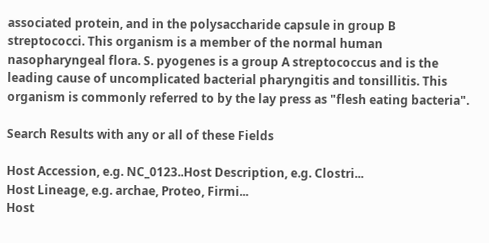associated protein, and in the polysaccharide capsule in group B streptococci. This organism is a member of the normal human nasopharyngeal flora. S. pyogenes is a group A streptococcus and is the leading cause of uncomplicated bacterial pharyngitis and tonsillitis. This organism is commonly referred to by the lay press as "flesh eating bacteria".

Search Results with any or all of these Fields

Host Accession, e.g. NC_0123..Host Description, e.g. Clostri...
Host Lineage, e.g. archae, Proteo, Firmi...
Host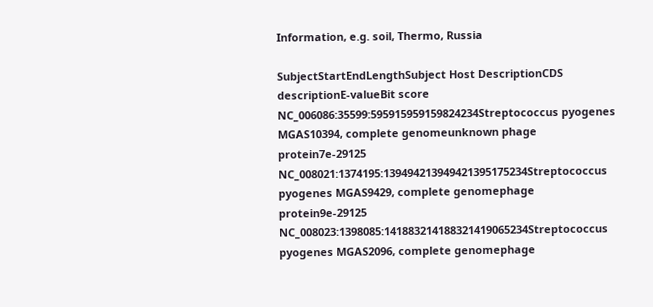Information, e.g. soil, Thermo, Russia

SubjectStartEndLengthSubject Host DescriptionCDS descriptionE-valueBit score
NC_006086:35599:595915959159824234Streptococcus pyogenes MGAS10394, complete genomeunknown phage protein7e-29125
NC_008021:1374195:139494213949421395175234Streptococcus pyogenes MGAS9429, complete genomephage protein9e-29125
NC_008023:1398085:141883214188321419065234Streptococcus pyogenes MGAS2096, complete genomephage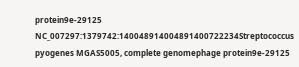protein9e-29125
NC_007297:1379742:140048914004891400722234Streptococcus pyogenes MGAS5005, complete genomephage protein9e-29125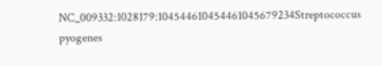NC_009332:1028179:104544610454461045679234Streptococcus pyogenes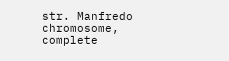str. Manfredo chromosome, complete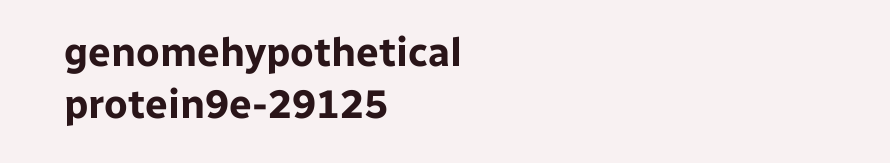genomehypothetical protein9e-29125